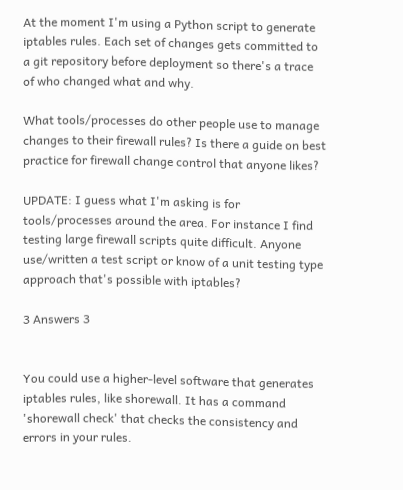At the moment I'm using a Python script to generate iptables rules. Each set of changes gets committed to a git repository before deployment so there's a trace of who changed what and why.

What tools/processes do other people use to manage changes to their firewall rules? Is there a guide on best practice for firewall change control that anyone likes?

UPDATE: I guess what I'm asking is for tools/processes around the area. For instance I find testing large firewall scripts quite difficult. Anyone use/written a test script or know of a unit testing type approach that's possible with iptables?

3 Answers 3


You could use a higher-level software that generates iptables rules, like shorewall. It has a command 'shorewall check' that checks the consistency and errors in your rules.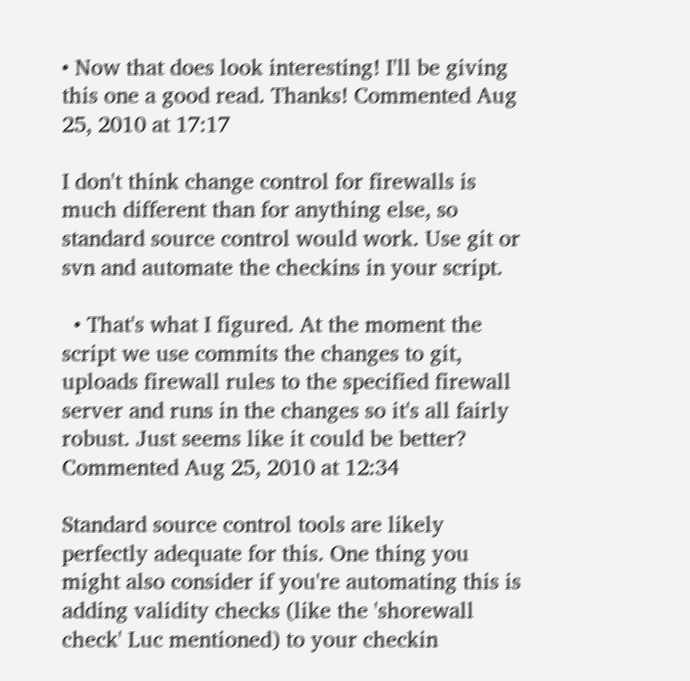• Now that does look interesting! I'll be giving this one a good read. Thanks! Commented Aug 25, 2010 at 17:17

I don't think change control for firewalls is much different than for anything else, so standard source control would work. Use git or svn and automate the checkins in your script.

  • That's what I figured. At the moment the script we use commits the changes to git, uploads firewall rules to the specified firewall server and runs in the changes so it's all fairly robust. Just seems like it could be better? Commented Aug 25, 2010 at 12:34

Standard source control tools are likely perfectly adequate for this. One thing you might also consider if you're automating this is adding validity checks (like the 'shorewall check' Luc mentioned) to your checkin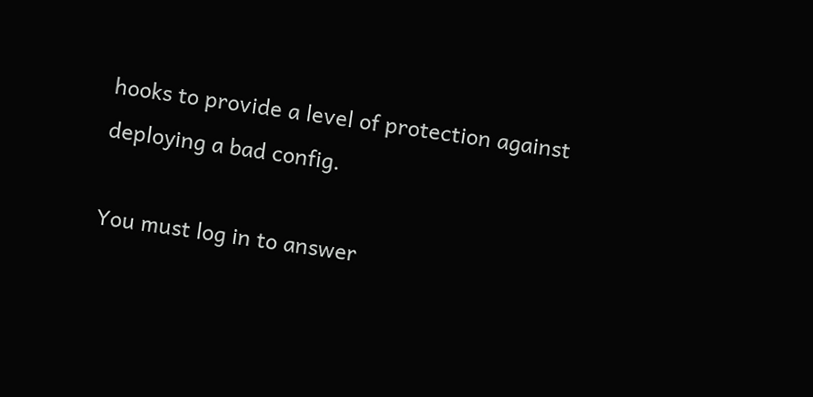hooks to provide a level of protection against deploying a bad config.

You must log in to answer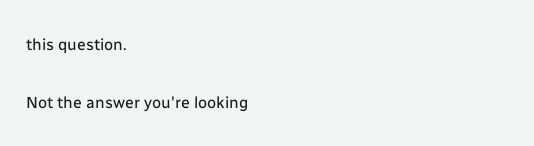this question.

Not the answer you're looking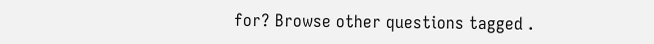for? Browse other questions tagged .